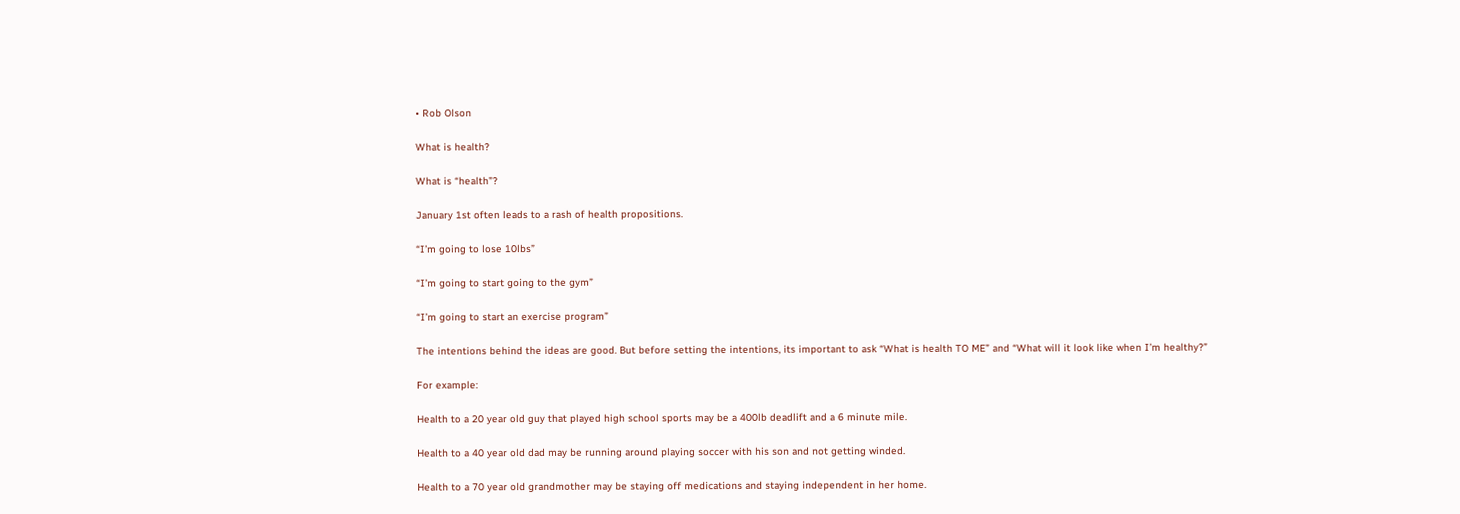• Rob Olson

What is health?

What is “health”?

January 1st often leads to a rash of health propositions.

“I’m going to lose 10lbs”

“I’m going to start going to the gym”

“I’m going to start an exercise program”

The intentions behind the ideas are good. But before setting the intentions, its important to ask “What is health TO ME” and “What will it look like when I’m healthy?”

For example:

Health to a 20 year old guy that played high school sports may be a 400lb deadlift and a 6 minute mile.

Health to a 40 year old dad may be running around playing soccer with his son and not getting winded.

Health to a 70 year old grandmother may be staying off medications and staying independent in her home.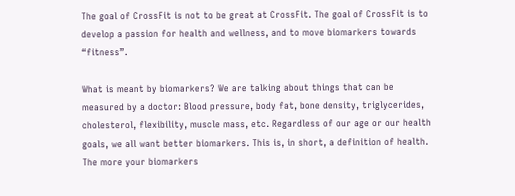The goal of CrossFit is not to be great at CrossFit. The goal of CrossFit is to develop a passion for health and wellness, and to move biomarkers towards “fitness”.

What is meant by biomarkers? We are talking about things that can be measured by a doctor: Blood pressure, body fat, bone density, triglycerides, cholesterol, flexibility, muscle mass, etc. Regardless of our age or our health goals, we all want better biomarkers. This is, in short, a definition of health. The more your biomarkers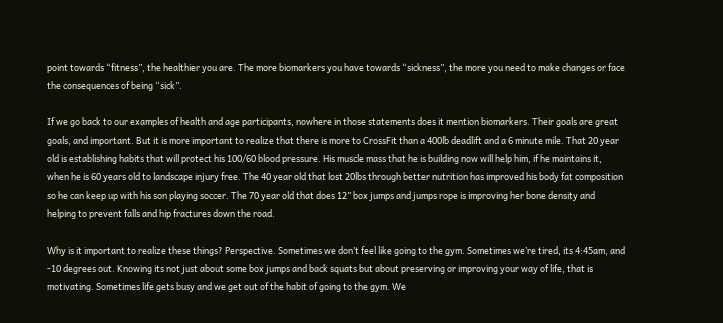point towards “fitness”, the healthier you are. The more biomarkers you have towards “sickness”, the more you need to make changes or face the consequences of being “sick”.

If we go back to our examples of health and age participants, nowhere in those statements does it mention biomarkers. Their goals are great goals, and important. But it is more important to realize that there is more to CrossFit than a 400lb deadlift and a 6 minute mile. That 20 year old is establishing habits that will protect his 100/60 blood pressure. His muscle mass that he is building now will help him, if he maintains it, when he is 60 years old to landscape injury free. The 40 year old that lost 20lbs through better nutrition has improved his body fat composition so he can keep up with his son playing soccer. The 70 year old that does 12” box jumps and jumps rope is improving her bone density and helping to prevent falls and hip fractures down the road.

Why is it important to realize these things? Perspective. Sometimes we don’t feel like going to the gym. Sometimes we’re tired, its 4:45am, and -10 degrees out. Knowing its not just about some box jumps and back squats but about preserving or improving your way of life, that is motivating. Sometimes life gets busy and we get out of the habit of going to the gym. We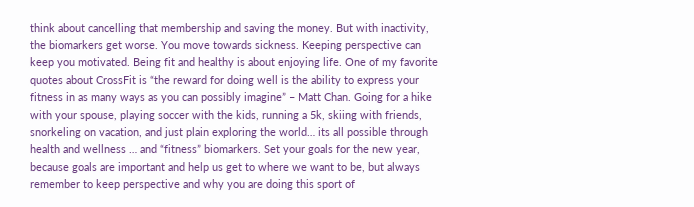think about cancelling that membership and saving the money. But with inactivity, the biomarkers get worse. You move towards sickness. Keeping perspective can keep you motivated. Being fit and healthy is about enjoying life. One of my favorite quotes about CrossFit is “the reward for doing well is the ability to express your fitness in as many ways as you can possibly imagine” – Matt Chan. Going for a hike with your spouse, playing soccer with the kids, running a 5k, skiing with friends, snorkeling on vacation, and just plain exploring the world… its all possible through health and wellness … and “fitness” biomarkers. Set your goals for the new year, because goals are important and help us get to where we want to be, but always remember to keep perspective and why you are doing this sport of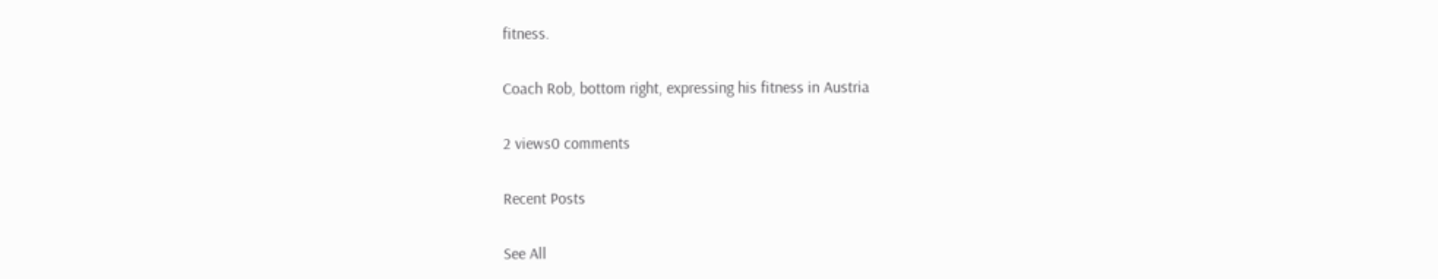fitness.

Coach Rob, bottom right, expressing his fitness in Austria

2 views0 comments

Recent Posts

See All